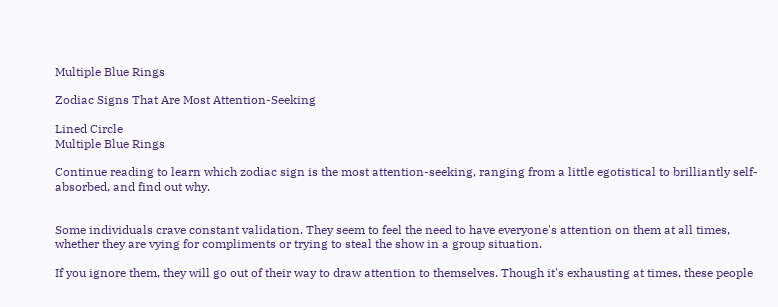Multiple Blue Rings

Zodiac Signs That Are Most Attention-Seeking

Lined Circle
Multiple Blue Rings

Continue reading to learn which zodiac sign is the most attention-seeking, ranging from a little egotistical to brilliantly self-absorbed, and find out why.


Some individuals crave constant validation. They seem to feel the need to have everyone's attention on them at all times, whether they are vying for compliments or trying to steal the show in a group situation.

If you ignore them, they will go out of their way to draw attention to themselves. Though it's exhausting at times, these people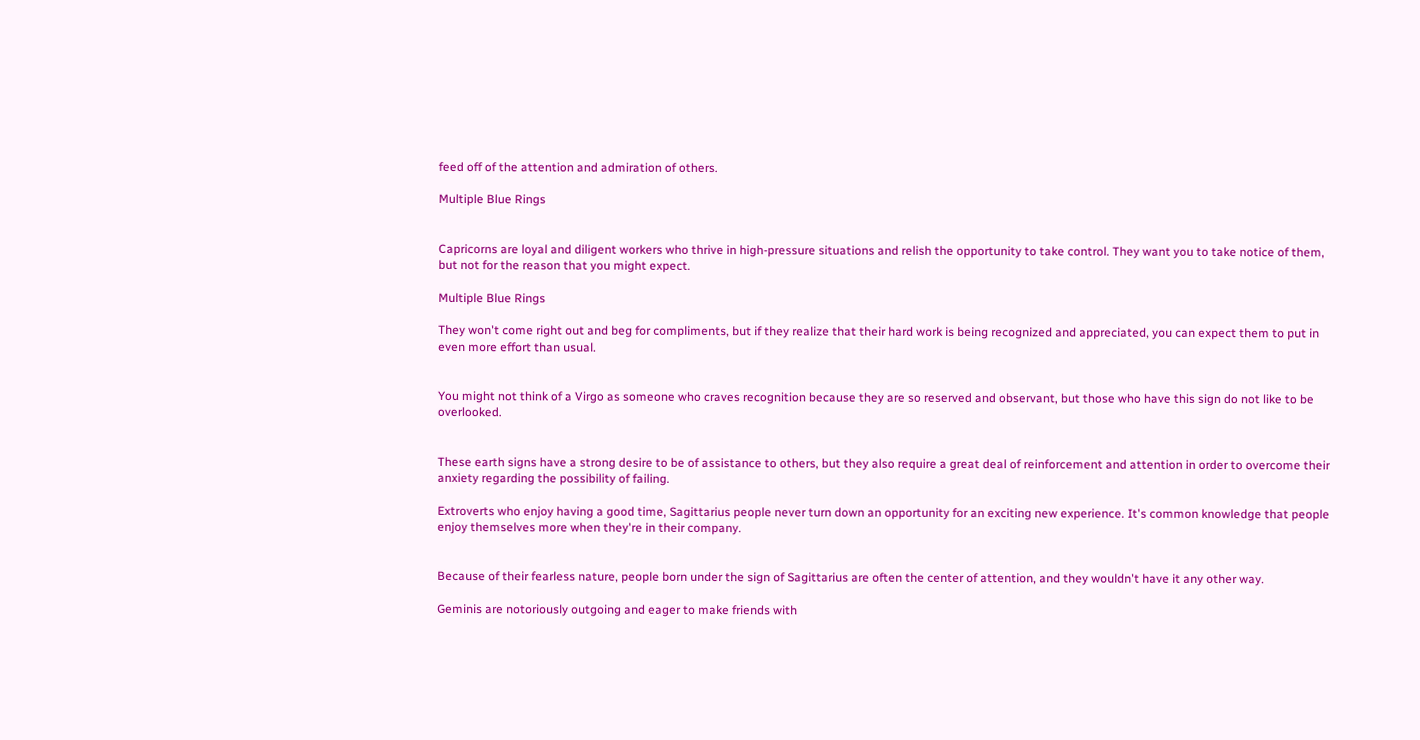feed off of the attention and admiration of others.

Multiple Blue Rings


Capricorns are loyal and diligent workers who thrive in high-pressure situations and relish the opportunity to take control. They want you to take notice of them, but not for the reason that you might expect.

Multiple Blue Rings

They won't come right out and beg for compliments, but if they realize that their hard work is being recognized and appreciated, you can expect them to put in even more effort than usual.


You might not think of a Virgo as someone who craves recognition because they are so reserved and observant, but those who have this sign do not like to be overlooked.


These earth signs have a strong desire to be of assistance to others, but they also require a great deal of reinforcement and attention in order to overcome their anxiety regarding the possibility of failing.

Extroverts who enjoy having a good time, Sagittarius people never turn down an opportunity for an exciting new experience. It's common knowledge that people enjoy themselves more when they're in their company.


Because of their fearless nature, people born under the sign of Sagittarius are often the center of attention, and they wouldn't have it any other way.

Geminis are notoriously outgoing and eager to make friends with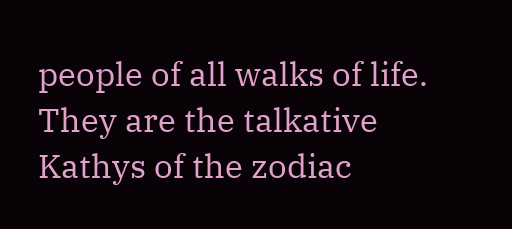people of all walks of life. They are the talkative Kathys of the zodiac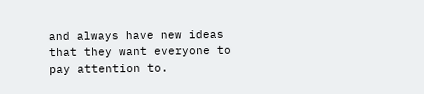and always have new ideas that they want everyone to pay attention to.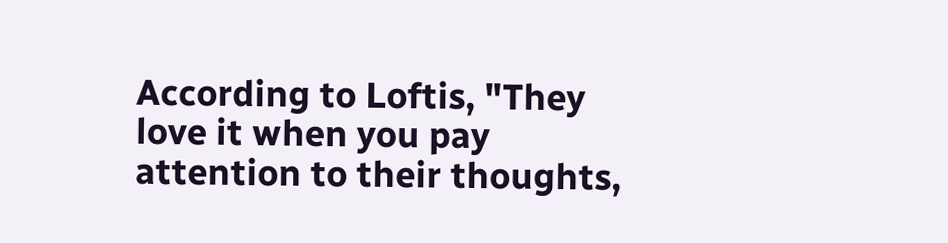According to Loftis, "They love it when you pay attention to their thoughts,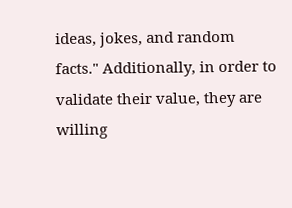ideas, jokes, and random facts." Additionally, in order to validate their value, they are willing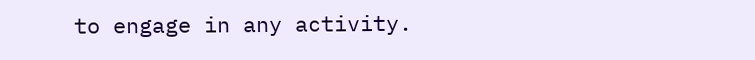to engage in any activity.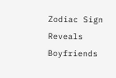Zodiac Sign Reveals Boyfriends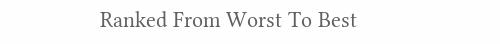Ranked From Worst To Best